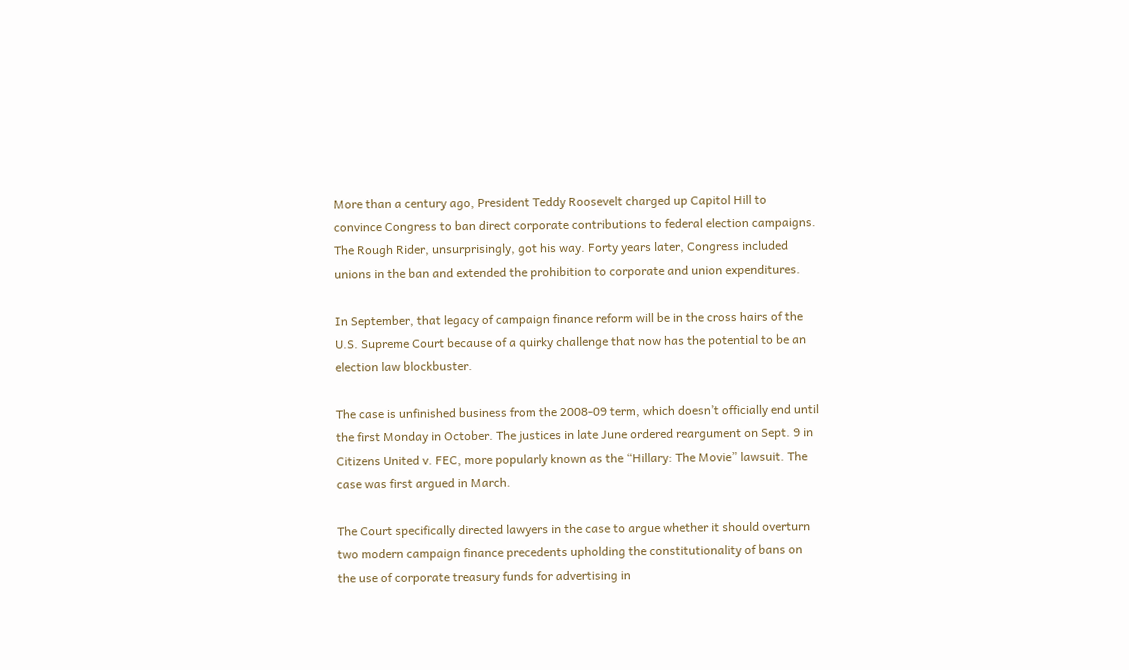More than a century ago, President Teddy Roosevelt charged up Capitol Hill to convince Congress to ban direct corporate contributions to federal election campaigns. The Rough Rider, unsurprisingly, got his way. Forty years later, Congress included unions in the ban and extended the prohibition to corporate and union expenditures.

In September, that legacy of campaign finance reform will be in the cross hairs of the U.S. Supreme Court because of a quirky challenge that now has the potential to be an election law blockbuster.

The case is unfinished business from the 2008-09 term, which doesn’t officially end until the first Monday in October. The justices in late June ordered reargument on Sept. 9 in Citizens United v. FEC, more popularly known as the “Hillary: The Movie” lawsuit. The case was first argued in March.

The Court specifically directed lawyers in the case to argue whether it should overturn two modern campaign finance precedents upholding the constitutionality of bans on the use of corporate treasury funds for advertising in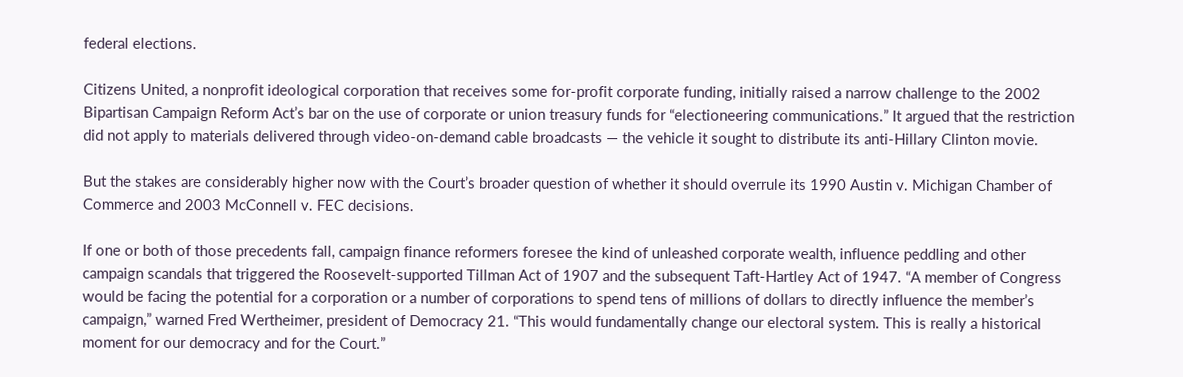federal elections.

Citizens United, a nonprofit ideological corporation that receives some for-profit corporate funding, initially raised a narrow challenge to the 2002 Bipartisan Campaign Reform Act’s bar on the use of corporate or union treasury funds for “electioneering communications.” It argued that the restriction did not apply to materials delivered through video-on-demand cable broadcasts — the vehicle it sought to distribute its anti-Hillary Clinton movie.

But the stakes are considerably higher now with the Court’s broader question of whether it should overrule its 1990 Austin v. Michigan Chamber of Commerce and 2003 McConnell v. FEC decisions.

If one or both of those precedents fall, campaign finance reformers foresee the kind of unleashed corporate wealth, influence peddling and other campaign scandals that triggered the Roosevelt-supported Tillman Act of 1907 and the subsequent Taft-Hartley Act of 1947. “A member of Congress would be facing the potential for a corporation or a number of corporations to spend tens of millions of dollars to directly influence the member’s campaign,” warned Fred Wertheimer, president of Democracy 21. “This would fundamentally change our electoral system. This is really a historical moment for our democracy and for the Court.”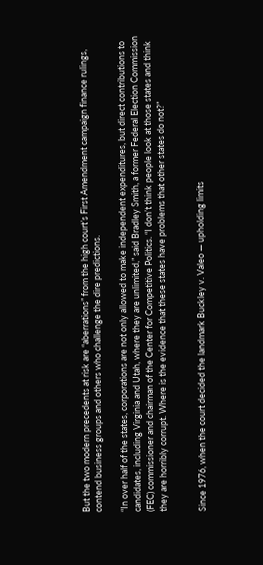But the two modern precedents at risk are “aberrations” from the high court’s First Amendment campaign finance rulings, contend business groups and others who challenge the dire predictions.

“In over half of the states, corporations are not only allowed to make independent expenditures, but direct contributions to candidates, including Virginia and Utah, where they are unlimited,” said Bradley Smith, a former Federal Election Commission (FEC) commissioner and chairman of the Center for Competitive Politics. “I don’t think people look at those states and think they are horribly corrupt. Where is the evidence that these states have problems that other states do not?”


Since 1976, when the court decided the landmark Buckley v. Valeo — upholding limits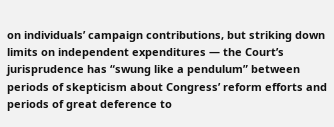on individuals’ campaign contributions, but striking down limits on independent expenditures — the Court’s jurisprudence has “swung like a pendulum” between periods of skepticism about Congress’ reform efforts and periods of great deference to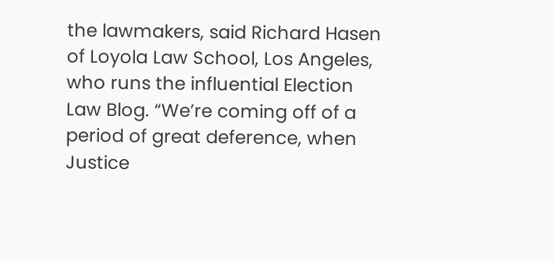the lawmakers, said Richard Hasen of Loyola Law School, Los Angeles, who runs the influential Election Law Blog. “We’re coming off of a period of great deference, when Justice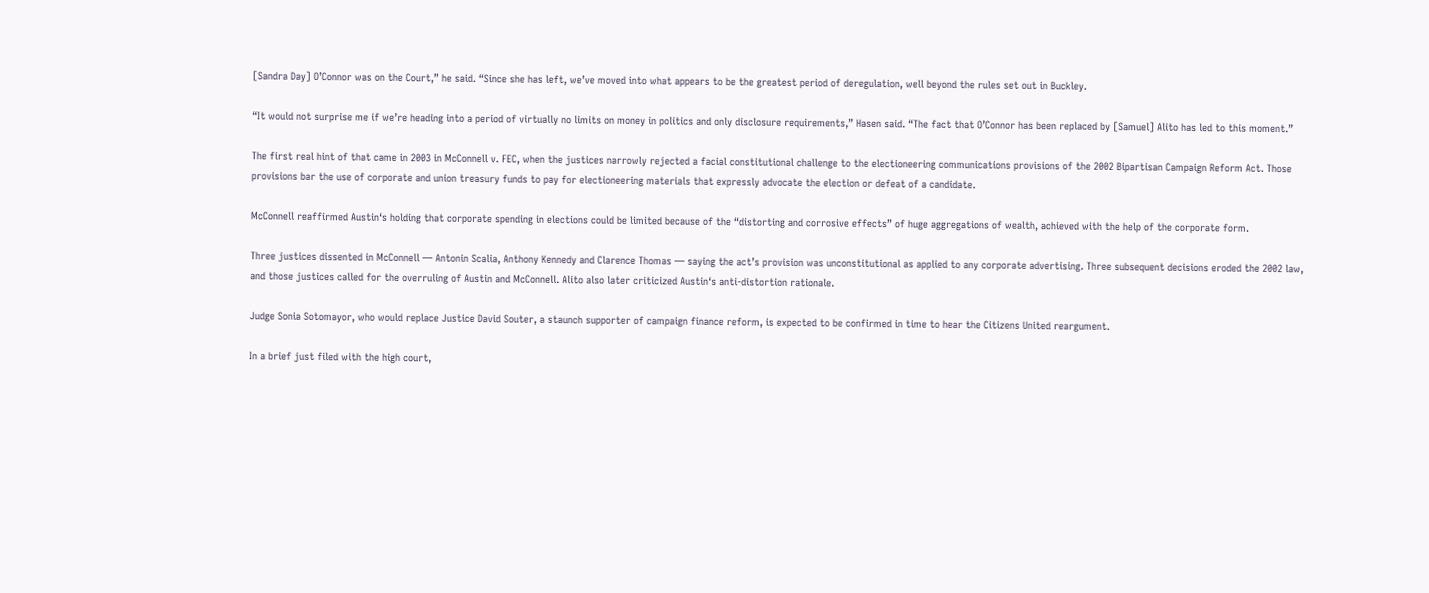[Sandra Day] O’Connor was on the Court,” he said. “Since she has left, we’ve moved into what appears to be the greatest period of deregulation, well beyond the rules set out in Buckley.

“It would not surprise me if we’re heading into a period of virtually no limits on money in politics and only disclosure requirements,” Hasen said. “The fact that O’Connor has been replaced by [Samuel] Alito has led to this moment.”

The first real hint of that came in 2003 in McConnell v. FEC, when the justices narrowly rejected a facial constitutional challenge to the electioneering communications provisions of the 2002 Bipartisan Campaign Reform Act. Those provisions bar the use of corporate and union treasury funds to pay for electioneering materials that expressly advocate the election or defeat of a candidate.

McConnell reaffirmed Austin‘s holding that corporate spending in elections could be limited because of the “distorting and corrosive effects” of huge aggregations of wealth, achieved with the help of the corporate form.

Three justices dissented in McConnell — Antonin Scalia, Anthony Kennedy and Clarence Thomas — saying the act’s provision was unconstitutional as applied to any corporate advertising. Three subsequent decisions eroded the 2002 law, and those justices called for the overruling of Austin and McConnell. Alito also later criticized Austin‘s anti-distortion rationale.

Judge Sonia Sotomayor, who would replace Justice David Souter, a staunch supporter of campaign finance reform, is expected to be confirmed in time to hear the Citizens United reargument.

In a brief just filed with the high court,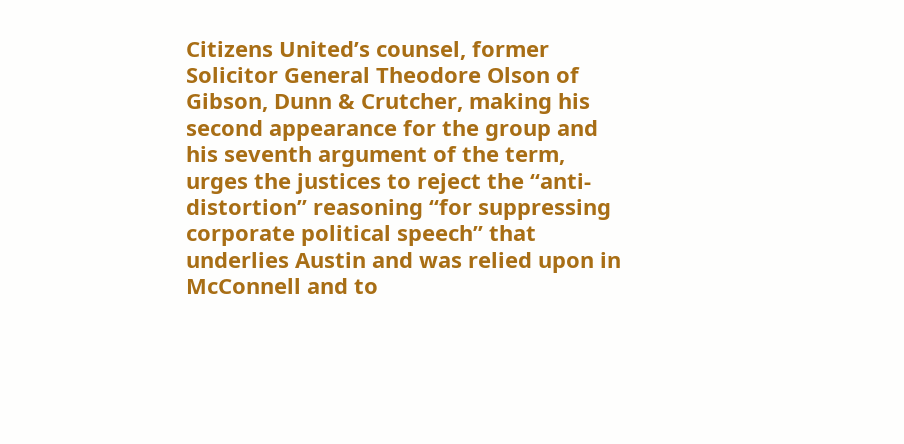Citizens United’s counsel, former Solicitor General Theodore Olson of Gibson, Dunn & Crutcher, making his second appearance for the group and his seventh argument of the term, urges the justices to reject the “anti-distortion” reasoning “for suppressing corporate political speech” that underlies Austin and was relied upon in McConnell and to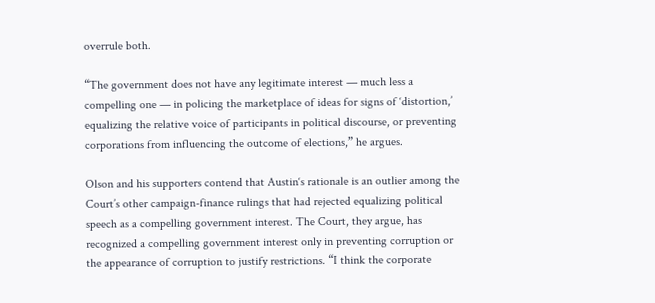overrule both.

“The government does not have any legitimate interest — much less a compelling one — in policing the marketplace of ideas for signs of ‘distortion,’ equalizing the relative voice of participants in political discourse, or preventing corporations from influencing the outcome of elections,” he argues.

Olson and his supporters contend that Austin‘s rationale is an outlier among the Court’s other campaign-finance rulings that had rejected equalizing political speech as a compelling government interest. The Court, they argue, has recognized a compelling government interest only in preventing corruption or the appearance of corruption to justify restrictions. “I think the corporate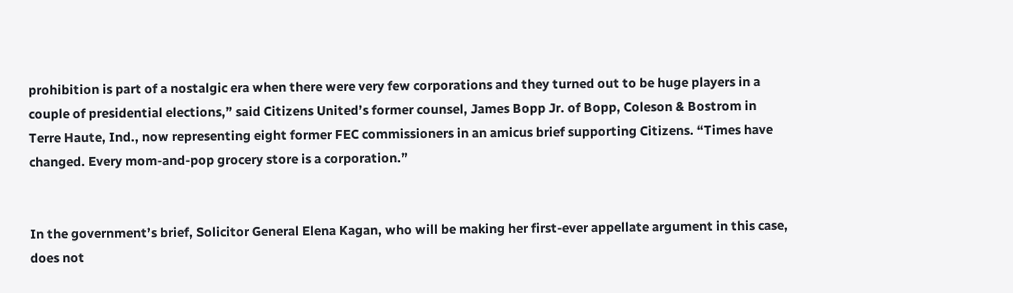prohibition is part of a nostalgic era when there were very few corporations and they turned out to be huge players in a couple of presidential elections,” said Citizens United’s former counsel, James Bopp Jr. of Bopp, Coleson & Bostrom in Terre Haute, Ind., now representing eight former FEC commissioners in an amicus brief supporting Citizens. “Times have changed. Every mom-and-pop grocery store is a corporation.”


In the government’s brief, Solicitor General Elena Kagan, who will be making her first-ever appellate argument in this case, does not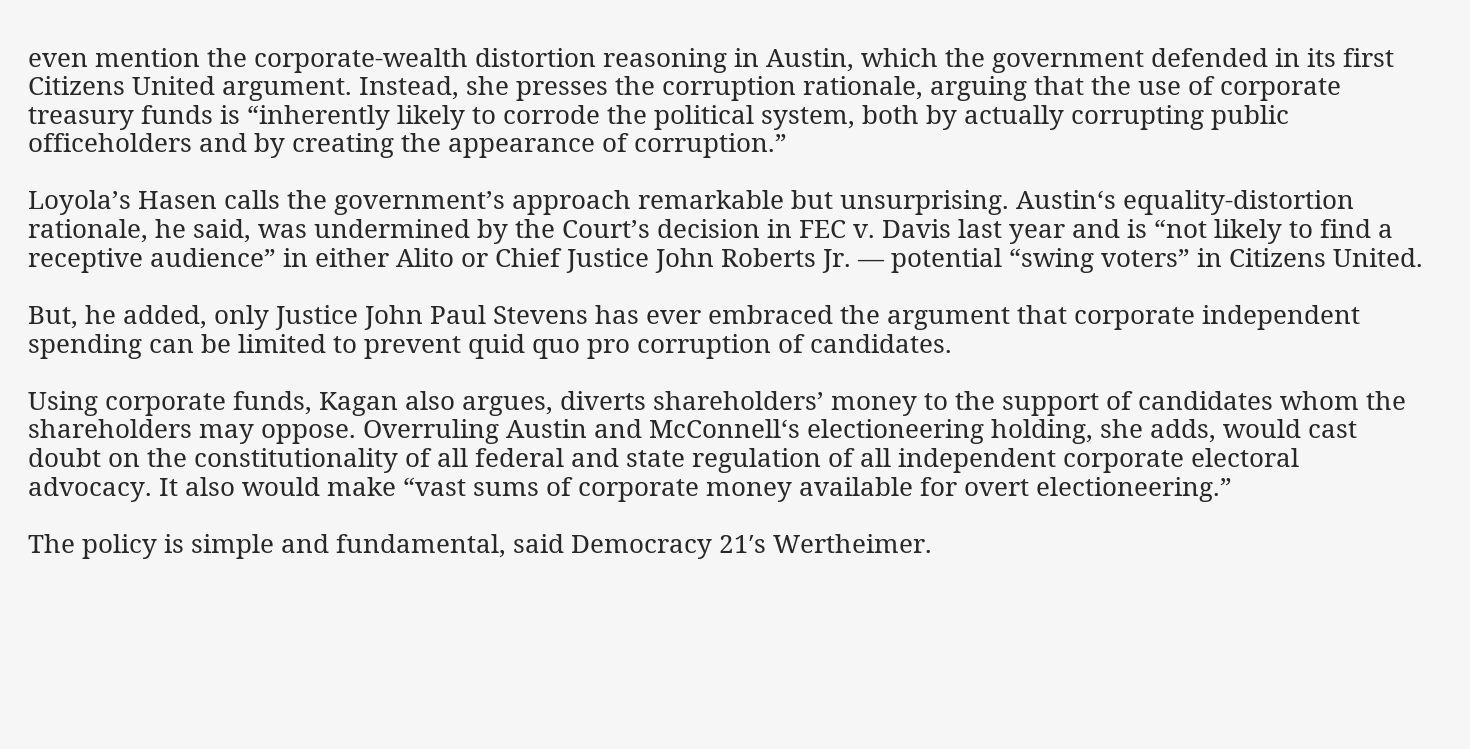even mention the corporate-wealth distortion reasoning in Austin, which the government defended in its first Citizens United argument. Instead, she presses the corruption rationale, arguing that the use of corporate treasury funds is “inherently likely to corrode the political system, both by actually corrupting public officeholders and by creating the appearance of corruption.”

Loyola’s Hasen calls the government’s approach remarkable but unsurprising. Austin‘s equality-distortion rationale, he said, was undermined by the Court’s decision in FEC v. Davis last year and is “not likely to find a receptive audience” in either Alito or Chief Justice John Roberts Jr. — potential “swing voters” in Citizens United.

But, he added, only Justice John Paul Stevens has ever embraced the argument that corporate independent spending can be limited to prevent quid quo pro corruption of candidates.

Using corporate funds, Kagan also argues, diverts shareholders’ money to the support of candidates whom the shareholders may oppose. Overruling Austin and McConnell‘s electioneering holding, she adds, would cast doubt on the constitutionality of all federal and state regulation of all independent corporate electoral advocacy. It also would make “vast sums of corporate money available for overt electioneering.”

The policy is simple and fundamental, said Democracy 21′s Wertheimer.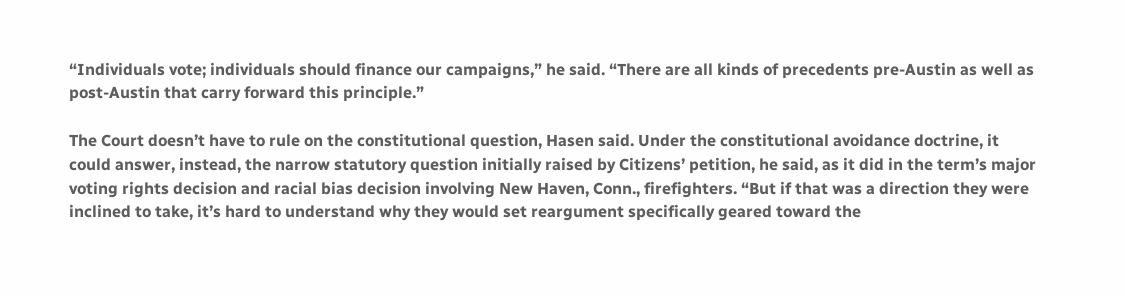“Individuals vote; individuals should finance our campaigns,” he said. “There are all kinds of precedents pre-Austin as well as post-Austin that carry forward this principle.”

The Court doesn’t have to rule on the constitutional question, Hasen said. Under the constitutional avoidance doctrine, it could answer, instead, the narrow statutory question initially raised by Citizens’ petition, he said, as it did in the term’s major voting rights decision and racial bias decision involving New Haven, Conn., firefighters. “But if that was a direction they were inclined to take, it’s hard to understand why they would set reargument specifically geared toward the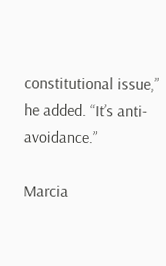constitutional issue,” he added. “It’s anti-avoidance.”

Marcia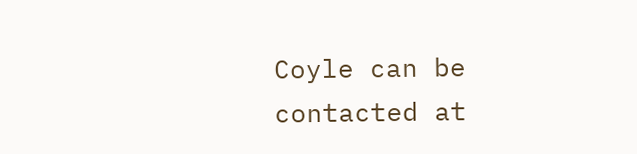Coyle can be contacted at